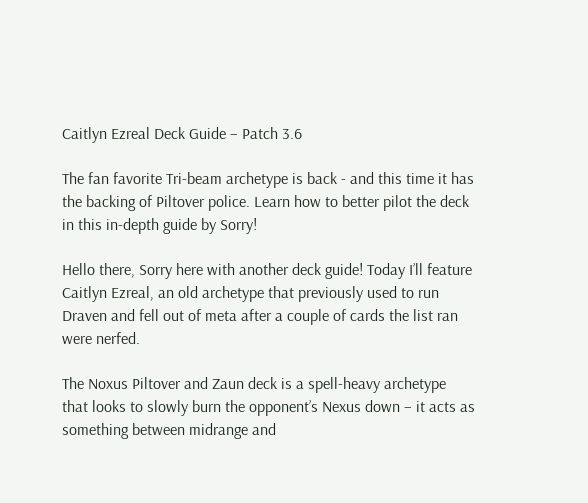Caitlyn Ezreal Deck Guide – Patch 3.6

The fan favorite Tri-beam archetype is back - and this time it has the backing of Piltover police. Learn how to better pilot the deck in this in-depth guide by Sorry!

Hello there, Sorry here with another deck guide! Today I’ll feature Caitlyn Ezreal, an old archetype that previously used to run Draven and fell out of meta after a couple of cards the list ran were nerfed.

The Noxus Piltover and Zaun deck is a spell-heavy archetype that looks to slowly burn the opponent’s Nexus down – it acts as something between midrange and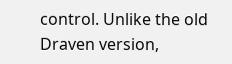control. Unlike the old Draven version,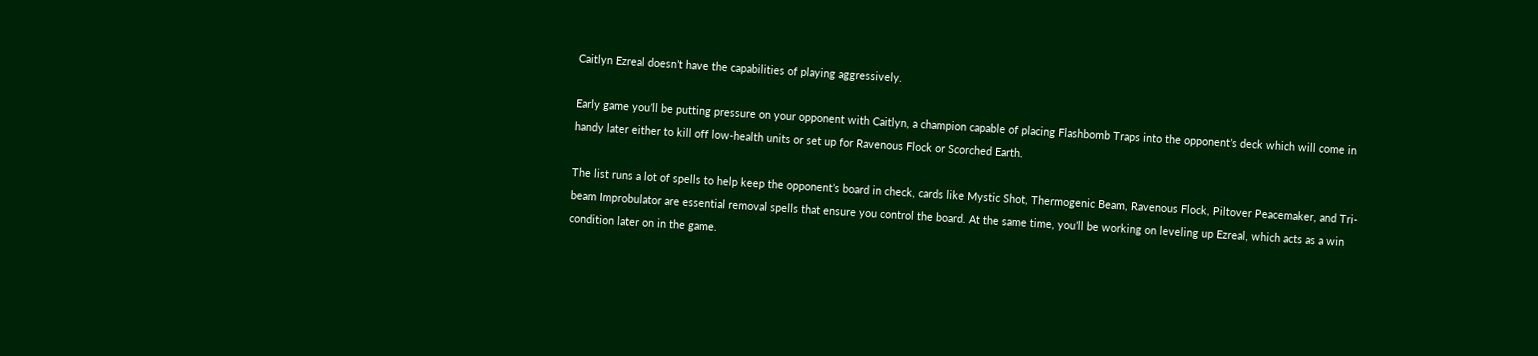Caitlyn Ezreal doesn’t have the capabilities of playing aggressively.

Early game you’ll be putting pressure on your opponent with Caitlyn, a champion capable of placing Flashbomb Traps into the opponent’s deck which will come in handy later either to kill off low-health units or set up for Ravenous Flock or Scorched Earth.

The list runs a lot of spells to help keep the opponent’s board in check, cards like Mystic Shot, Thermogenic Beam, Ravenous Flock, Piltover Peacemaker, and Tri-beam Improbulator are essential removal spells that ensure you control the board. At the same time, you’ll be working on leveling up Ezreal, which acts as a win condition later on in the game.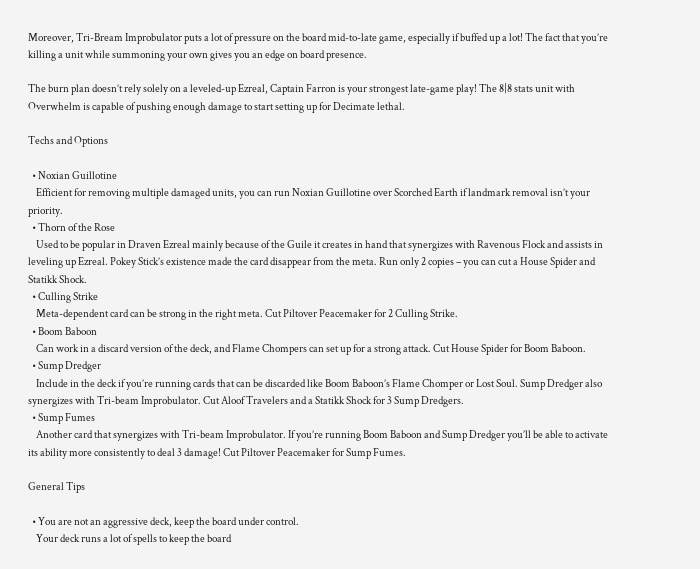Moreover, Tri-Bream Improbulator puts a lot of pressure on the board mid-to-late game, especially if buffed up a lot! The fact that you’re killing a unit while summoning your own gives you an edge on board presence.

The burn plan doesn’t rely solely on a leveled-up Ezreal, Captain Farron is your strongest late-game play! The 8|8 stats unit with Overwhelm is capable of pushing enough damage to start setting up for Decimate lethal.

Techs and Options

  • Noxian Guillotine
    Efficient for removing multiple damaged units, you can run Noxian Guillotine over Scorched Earth if landmark removal isn’t your priority.
  • Thorn of the Rose
    Used to be popular in Draven Ezreal mainly because of the Guile it creates in hand that synergizes with Ravenous Flock and assists in leveling up Ezreal. Pokey Stick’s existence made the card disappear from the meta. Run only 2 copies – you can cut a House Spider and Statikk Shock.
  • Culling Strike
    Meta-dependent card can be strong in the right meta. Cut Piltover Peacemaker for 2 Culling Strike.
  • Boom Baboon
    Can work in a discard version of the deck, and Flame Chompers can set up for a strong attack. Cut House Spider for Boom Baboon.
  • Sump Dredger
    Include in the deck if you’re running cards that can be discarded like Boom Baboon’s Flame Chomper or Lost Soul. Sump Dredger also synergizes with Tri-beam Improbulator. Cut Aloof Travelers and a Statikk Shock for 3 Sump Dredgers.
  • Sump Fumes
    Another card that synergizes with Tri-beam Improbulator. If you’re running Boom Baboon and Sump Dredger you’ll be able to activate its ability more consistently to deal 3 damage! Cut Piltover Peacemaker for Sump Fumes.

General Tips

  • You are not an aggressive deck, keep the board under control.
    Your deck runs a lot of spells to keep the board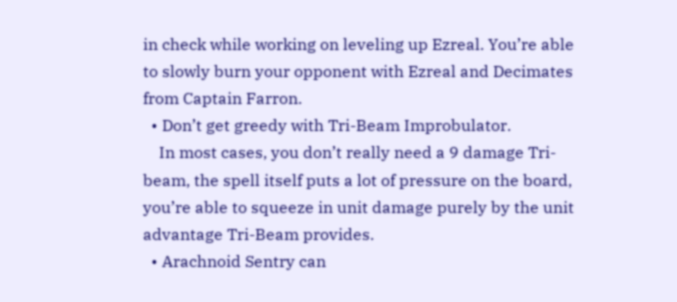in check while working on leveling up Ezreal. You’re able to slowly burn your opponent with Ezreal and Decimates from Captain Farron.
  • Don’t get greedy with Tri-Beam Improbulator.
    In most cases, you don’t really need a 9 damage Tri-beam, the spell itself puts a lot of pressure on the board, you’re able to squeeze in unit damage purely by the unit advantage Tri-Beam provides.
  • Arachnoid Sentry can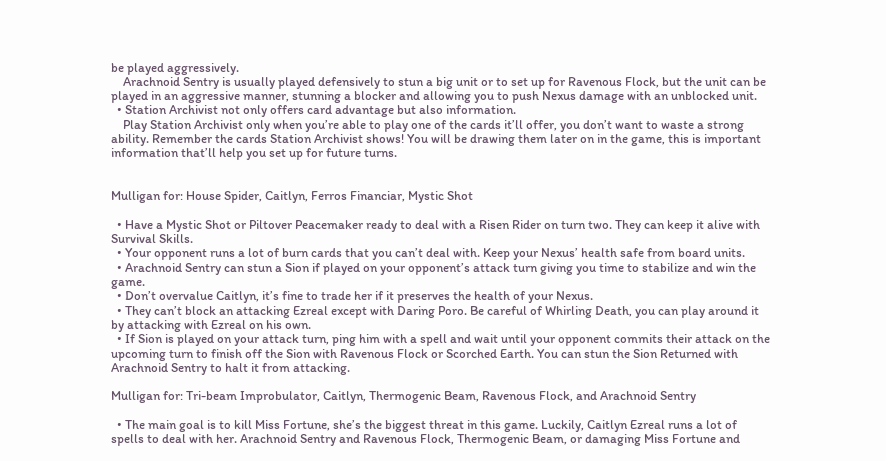be played aggressively.
    Arachnoid Sentry is usually played defensively to stun a big unit or to set up for Ravenous Flock, but the unit can be played in an aggressive manner, stunning a blocker and allowing you to push Nexus damage with an unblocked unit.
  • Station Archivist not only offers card advantage but also information.
    Play Station Archivist only when you’re able to play one of the cards it’ll offer, you don’t want to waste a strong ability. Remember the cards Station Archivist shows! You will be drawing them later on in the game, this is important information that’ll help you set up for future turns.


Mulligan for: House Spider, Caitlyn, Ferros Financiar, Mystic Shot

  • Have a Mystic Shot or Piltover Peacemaker ready to deal with a Risen Rider on turn two. They can keep it alive with Survival Skills.
  • Your opponent runs a lot of burn cards that you can’t deal with. Keep your Nexus’ health safe from board units.
  • Arachnoid Sentry can stun a Sion if played on your opponent’s attack turn giving you time to stabilize and win the game.
  • Don’t overvalue Caitlyn, it’s fine to trade her if it preserves the health of your Nexus.
  • They can’t block an attacking Ezreal except with Daring Poro. Be careful of Whirling Death, you can play around it by attacking with Ezreal on his own.
  • If Sion is played on your attack turn, ping him with a spell and wait until your opponent commits their attack on the upcoming turn to finish off the Sion with Ravenous Flock or Scorched Earth. You can stun the Sion Returned with Arachnoid Sentry to halt it from attacking.

Mulligan for: Tri-beam Improbulator, Caitlyn, Thermogenic Beam, Ravenous Flock, and Arachnoid Sentry

  • The main goal is to kill Miss Fortune, she’s the biggest threat in this game. Luckily, Caitlyn Ezreal runs a lot of spells to deal with her. Arachnoid Sentry and Ravenous Flock, Thermogenic Beam, or damaging Miss Fortune and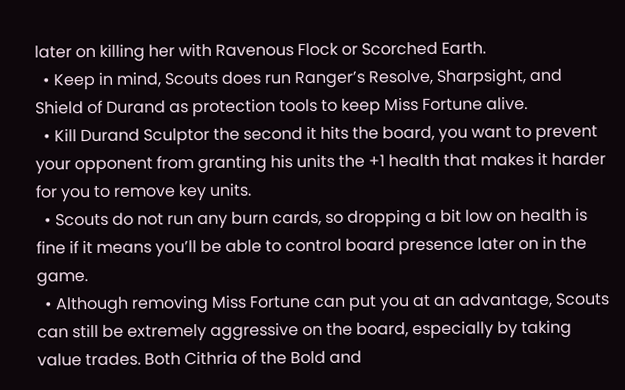later on killing her with Ravenous Flock or Scorched Earth.
  • Keep in mind, Scouts does run Ranger’s Resolve, Sharpsight, and Shield of Durand as protection tools to keep Miss Fortune alive.
  • Kill Durand Sculptor the second it hits the board, you want to prevent your opponent from granting his units the +1 health that makes it harder for you to remove key units.
  • Scouts do not run any burn cards, so dropping a bit low on health is fine if it means you’ll be able to control board presence later on in the game.
  • Although removing Miss Fortune can put you at an advantage, Scouts can still be extremely aggressive on the board, especially by taking value trades. Both Cithria of the Bold and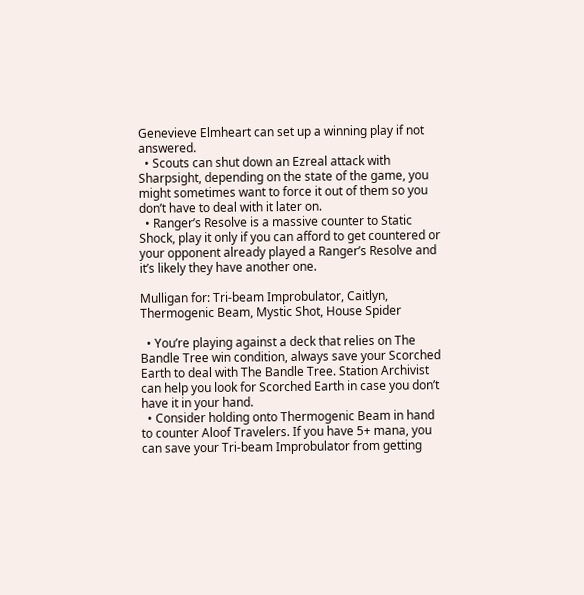Genevieve Elmheart can set up a winning play if not answered.
  • Scouts can shut down an Ezreal attack with Sharpsight, depending on the state of the game, you might sometimes want to force it out of them so you don’t have to deal with it later on.
  • Ranger’s Resolve is a massive counter to Static Shock, play it only if you can afford to get countered or your opponent already played a Ranger’s Resolve and it’s likely they have another one.

Mulligan for: Tri-beam Improbulator, Caitlyn, Thermogenic Beam, Mystic Shot, House Spider

  • You’re playing against a deck that relies on The Bandle Tree win condition, always save your Scorched Earth to deal with The Bandle Tree. Station Archivist can help you look for Scorched Earth in case you don’t have it in your hand.
  • Consider holding onto Thermogenic Beam in hand to counter Aloof Travelers. If you have 5+ mana, you can save your Tri-beam Improbulator from getting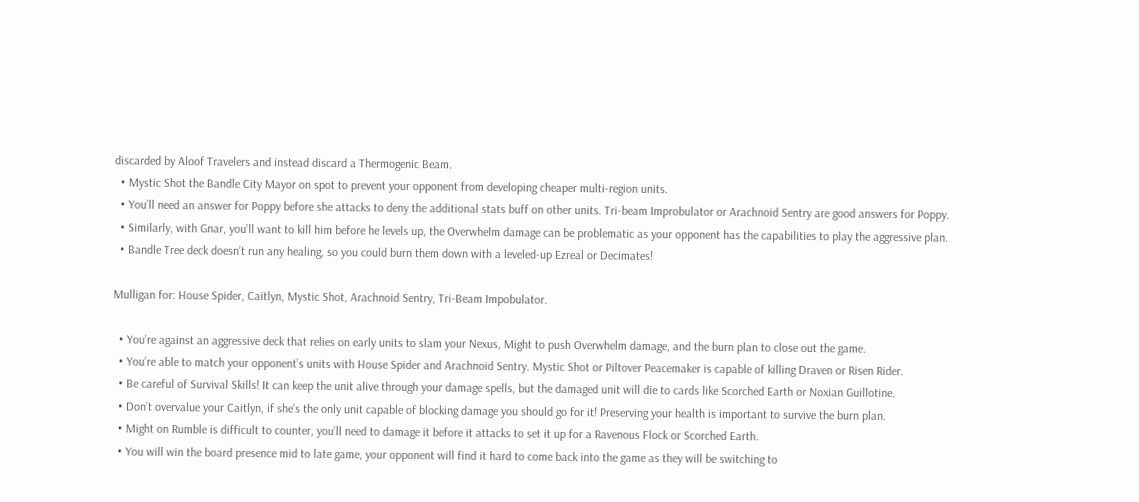discarded by Aloof Travelers and instead discard a Thermogenic Beam.
  • Mystic Shot the Bandle City Mayor on spot to prevent your opponent from developing cheaper multi-region units.
  • You’ll need an answer for Poppy before she attacks to deny the additional stats buff on other units. Tri-beam Improbulator or Arachnoid Sentry are good answers for Poppy.
  • Similarly, with Gnar, you’ll want to kill him before he levels up, the Overwhelm damage can be problematic as your opponent has the capabilities to play the aggressive plan.
  • Bandle Tree deck doesn’t run any healing, so you could burn them down with a leveled-up Ezreal or Decimates!

Mulligan for: House Spider, Caitlyn, Mystic Shot, Arachnoid Sentry, Tri-Beam Impobulator.

  • You’re against an aggressive deck that relies on early units to slam your Nexus, Might to push Overwhelm damage, and the burn plan to close out the game.
  • You’re able to match your opponent’s units with House Spider and Arachnoid Sentry. Mystic Shot or Piltover Peacemaker is capable of killing Draven or Risen Rider.
  • Be careful of Survival Skills! It can keep the unit alive through your damage spells, but the damaged unit will die to cards like Scorched Earth or Noxian Guillotine.
  • Don’t overvalue your Caitlyn, if she’s the only unit capable of blocking damage you should go for it! Preserving your health is important to survive the burn plan.
  • Might on Rumble is difficult to counter, you’ll need to damage it before it attacks to set it up for a Ravenous Flock or Scorched Earth.
  • You will win the board presence mid to late game, your opponent will find it hard to come back into the game as they will be switching to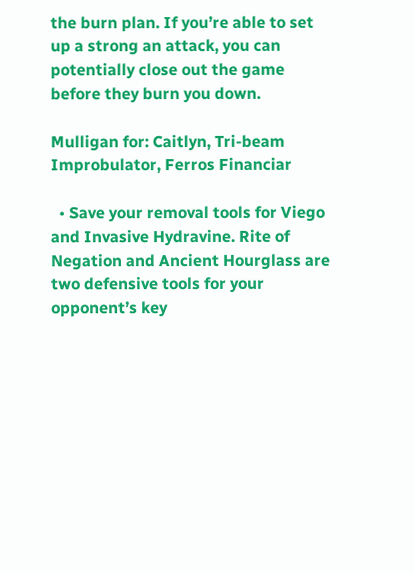the burn plan. If you’re able to set up a strong an attack, you can potentially close out the game before they burn you down.

Mulligan for: Caitlyn, Tri-beam Improbulator, Ferros Financiar

  • Save your removal tools for Viego and Invasive Hydravine. Rite of Negation and Ancient Hourglass are two defensive tools for your opponent’s key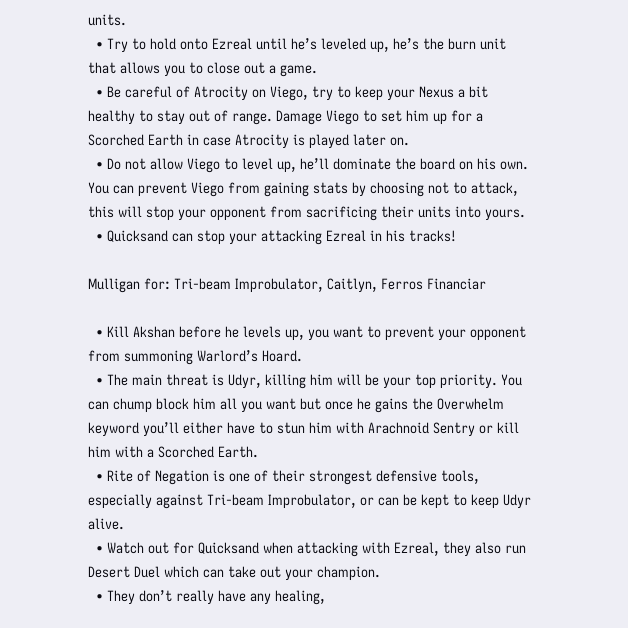units.
  • Try to hold onto Ezreal until he’s leveled up, he’s the burn unit that allows you to close out a game.
  • Be careful of Atrocity on Viego, try to keep your Nexus a bit healthy to stay out of range. Damage Viego to set him up for a Scorched Earth in case Atrocity is played later on.
  • Do not allow Viego to level up, he’ll dominate the board on his own. You can prevent Viego from gaining stats by choosing not to attack, this will stop your opponent from sacrificing their units into yours.
  • Quicksand can stop your attacking Ezreal in his tracks!

Mulligan for: Tri-beam Improbulator, Caitlyn, Ferros Financiar

  • Kill Akshan before he levels up, you want to prevent your opponent from summoning Warlord’s Hoard.
  • The main threat is Udyr, killing him will be your top priority. You can chump block him all you want but once he gains the Overwhelm keyword you’ll either have to stun him with Arachnoid Sentry or kill him with a Scorched Earth.
  • Rite of Negation is one of their strongest defensive tools, especially against Tri-beam Improbulator, or can be kept to keep Udyr alive.
  • Watch out for Quicksand when attacking with Ezreal, they also run Desert Duel which can take out your champion.
  • They don’t really have any healing,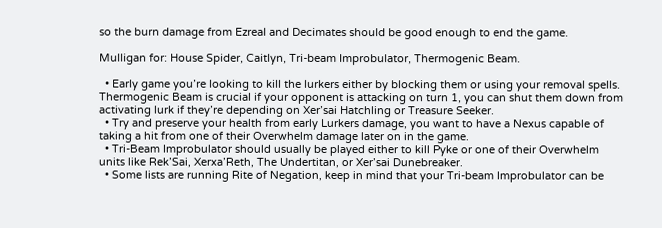so the burn damage from Ezreal and Decimates should be good enough to end the game.

Mulligan for: House Spider, Caitlyn, Tri-beam Improbulator, Thermogenic Beam.

  • Early game you’re looking to kill the lurkers either by blocking them or using your removal spells. Thermogenic Beam is crucial if your opponent is attacking on turn 1, you can shut them down from activating lurk if they’re depending on Xer’sai Hatchling or Treasure Seeker.
  • Try and preserve your health from early Lurkers damage, you want to have a Nexus capable of taking a hit from one of their Overwhelm damage later on in the game.
  • Tri-Beam Improbulator should usually be played either to kill Pyke or one of their Overwhelm units like Rek’Sai, Xerxa’Reth, The Undertitan, or Xer’sai Dunebreaker.
  • Some lists are running Rite of Negation, keep in mind that your Tri-beam Improbulator can be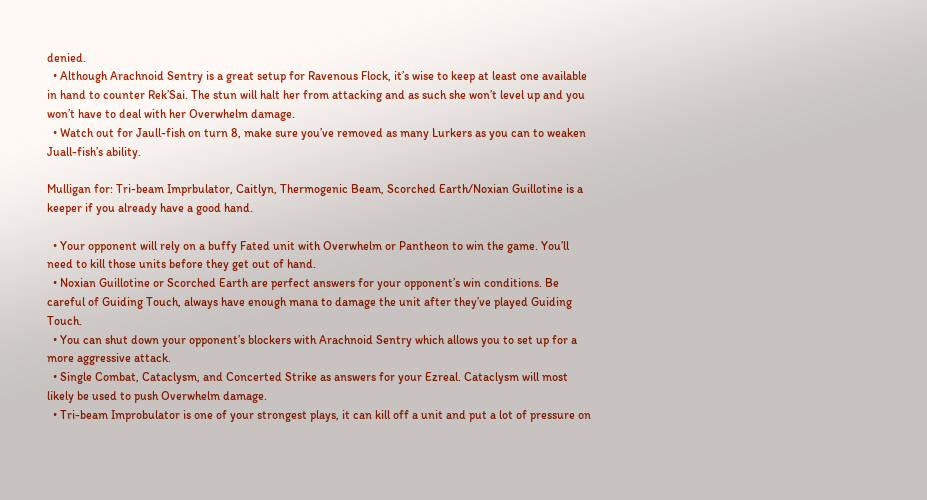denied.
  • Although Arachnoid Sentry is a great setup for Ravenous Flock, it’s wise to keep at least one available in hand to counter Rek’Sai. The stun will halt her from attacking and as such she won’t level up and you won’t have to deal with her Overwhelm damage.
  • Watch out for Jaull-fish on turn 8, make sure you’ve removed as many Lurkers as you can to weaken Juall-fish’s ability.

Mulligan for: Tri-beam Imprbulator, Caitlyn, Thermogenic Beam, Scorched Earth/Noxian Guillotine is a keeper if you already have a good hand.

  • Your opponent will rely on a buffy Fated unit with Overwhelm or Pantheon to win the game. You’ll need to kill those units before they get out of hand.
  • Noxian Guillotine or Scorched Earth are perfect answers for your opponent’s win conditions. Be careful of Guiding Touch, always have enough mana to damage the unit after they’ve played Guiding Touch.
  • You can shut down your opponent’s blockers with Arachnoid Sentry which allows you to set up for a more aggressive attack.
  • Single Combat, Cataclysm, and Concerted Strike as answers for your Ezreal. Cataclysm will most likely be used to push Overwhelm damage.
  • Tri-beam Improbulator is one of your strongest plays, it can kill off a unit and put a lot of pressure on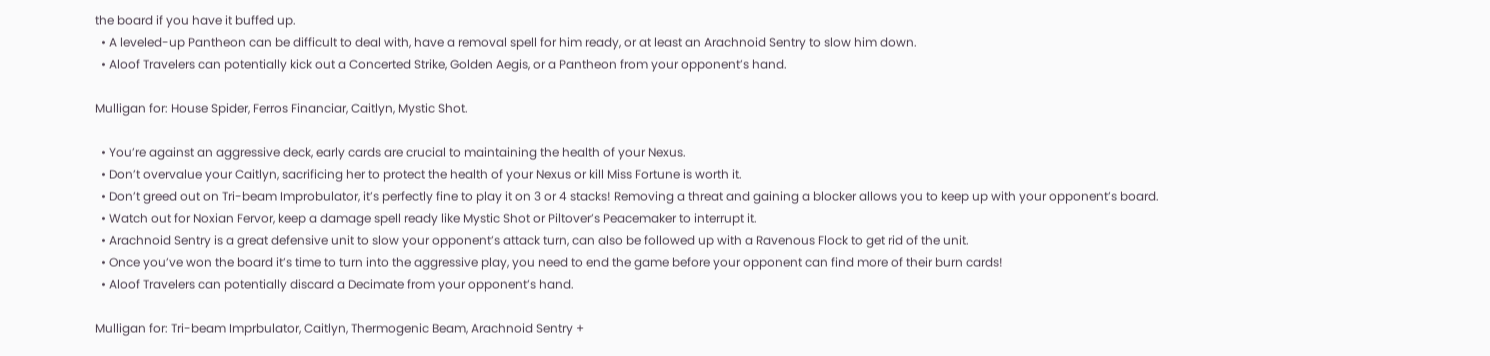the board if you have it buffed up.
  • A leveled-up Pantheon can be difficult to deal with, have a removal spell for him ready, or at least an Arachnoid Sentry to slow him down.
  • Aloof Travelers can potentially kick out a Concerted Strike, Golden Aegis, or a Pantheon from your opponent’s hand.

Mulligan for: House Spider, Ferros Financiar, Caitlyn, Mystic Shot.

  • You’re against an aggressive deck, early cards are crucial to maintaining the health of your Nexus.
  • Don’t overvalue your Caitlyn, sacrificing her to protect the health of your Nexus or kill Miss Fortune is worth it.
  • Don’t greed out on Tri-beam Improbulator, it’s perfectly fine to play it on 3 or 4 stacks! Removing a threat and gaining a blocker allows you to keep up with your opponent’s board.
  • Watch out for Noxian Fervor, keep a damage spell ready like Mystic Shot or Piltover’s Peacemaker to interrupt it.
  • Arachnoid Sentry is a great defensive unit to slow your opponent’s attack turn, can also be followed up with a Ravenous Flock to get rid of the unit.
  • Once you’ve won the board it’s time to turn into the aggressive play, you need to end the game before your opponent can find more of their burn cards!
  • Aloof Travelers can potentially discard a Decimate from your opponent’s hand.

Mulligan for: Tri-beam Imprbulator, Caitlyn, Thermogenic Beam, Arachnoid Sentry +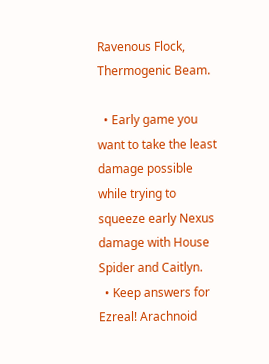Ravenous Flock, Thermogenic Beam.

  • Early game you want to take the least damage possible while trying to squeeze early Nexus damage with House Spider and Caitlyn.
  • Keep answers for Ezreal! Arachnoid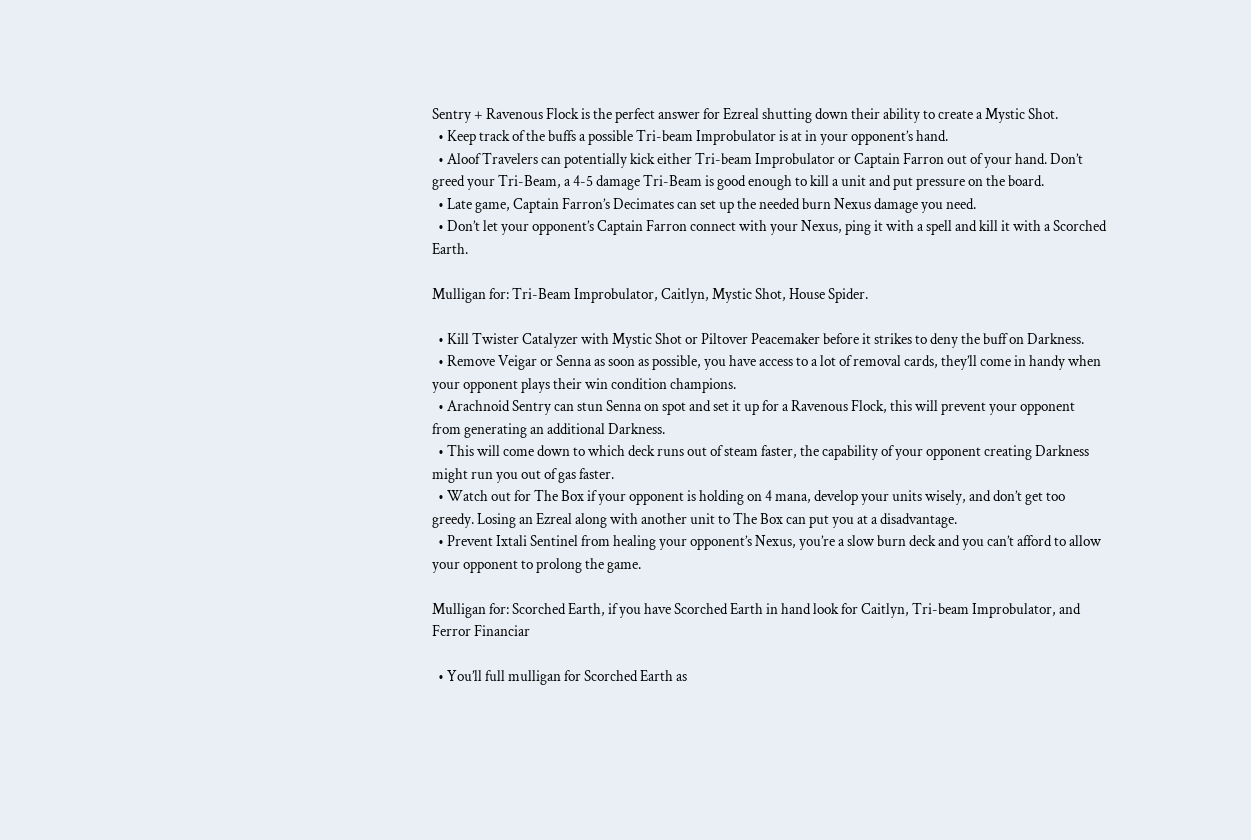Sentry + Ravenous Flock is the perfect answer for Ezreal shutting down their ability to create a Mystic Shot.
  • Keep track of the buffs a possible Tri-beam Improbulator is at in your opponent’s hand.
  • Aloof Travelers can potentially kick either Tri-beam Improbulator or Captain Farron out of your hand. Don’t greed your Tri-Beam, a 4-5 damage Tri-Beam is good enough to kill a unit and put pressure on the board.
  • Late game, Captain Farron’s Decimates can set up the needed burn Nexus damage you need.
  • Don’t let your opponent’s Captain Farron connect with your Nexus, ping it with a spell and kill it with a Scorched Earth.

Mulligan for: Tri-Beam Improbulator, Caitlyn, Mystic Shot, House Spider.

  • Kill Twister Catalyzer with Mystic Shot or Piltover Peacemaker before it strikes to deny the buff on Darkness.
  • Remove Veigar or Senna as soon as possible, you have access to a lot of removal cards, they’ll come in handy when your opponent plays their win condition champions.
  • Arachnoid Sentry can stun Senna on spot and set it up for a Ravenous Flock, this will prevent your opponent from generating an additional Darkness.
  • This will come down to which deck runs out of steam faster, the capability of your opponent creating Darkness might run you out of gas faster.
  • Watch out for The Box if your opponent is holding on 4 mana, develop your units wisely, and don’t get too greedy. Losing an Ezreal along with another unit to The Box can put you at a disadvantage.
  • Prevent Ixtali Sentinel from healing your opponent’s Nexus, you’re a slow burn deck and you can’t afford to allow your opponent to prolong the game.

Mulligan for: Scorched Earth, if you have Scorched Earth in hand look for Caitlyn, Tri-beam Improbulator, and Ferror Financiar

  • You’ll full mulligan for Scorched Earth as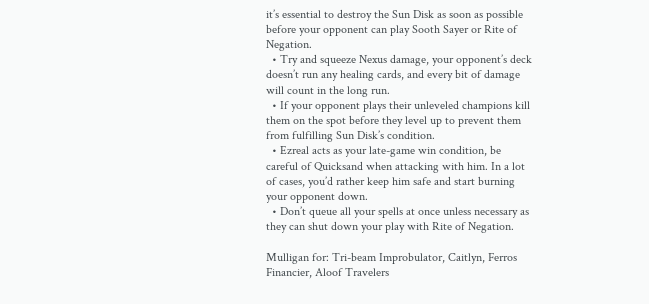it’s essential to destroy the Sun Disk as soon as possible before your opponent can play Sooth Sayer or Rite of Negation.
  • Try and squeeze Nexus damage, your opponent’s deck doesn’t run any healing cards, and every bit of damage will count in the long run.
  • If your opponent plays their unleveled champions kill them on the spot before they level up to prevent them from fulfilling Sun Disk’s condition.
  • Ezreal acts as your late-game win condition, be careful of Quicksand when attacking with him. In a lot of cases, you’d rather keep him safe and start burning your opponent down.
  • Don’t queue all your spells at once unless necessary as they can shut down your play with Rite of Negation.

Mulligan for: Tri-beam Improbulator, Caitlyn, Ferros Financier, Aloof Travelers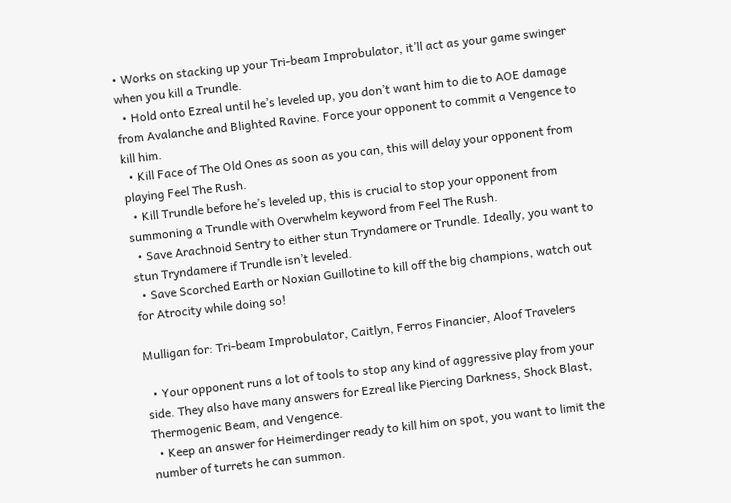• Works on stacking up your Tri-beam Improbulator, it’ll act as your game swinger when you kill a Trundle.
  • Hold onto Ezreal until he’s leveled up, you don’t want him to die to AOE damage from Avalanche and Blighted Ravine. Force your opponent to commit a Vengence to kill him.
  • Kill Face of The Old Ones as soon as you can, this will delay your opponent from playing Feel The Rush.
  • Kill Trundle before he’s leveled up, this is crucial to stop your opponent from summoning a Trundle with Overwhelm keyword from Feel The Rush.
  • Save Arachnoid Sentry to either stun Tryndamere or Trundle. Ideally, you want to stun Tryndamere if Trundle isn’t leveled.
  • Save Scorched Earth or Noxian Guillotine to kill off the big champions, watch out for Atrocity while doing so!

Mulligan for: Tri-beam Improbulator, Caitlyn, Ferros Financier, Aloof Travelers

  • Your opponent runs a lot of tools to stop any kind of aggressive play from your side. They also have many answers for Ezreal like Piercing Darkness, Shock Blast, Thermogenic Beam, and Vengence.
  • Keep an answer for Heimerdinger ready to kill him on spot, you want to limit the number of turrets he can summon.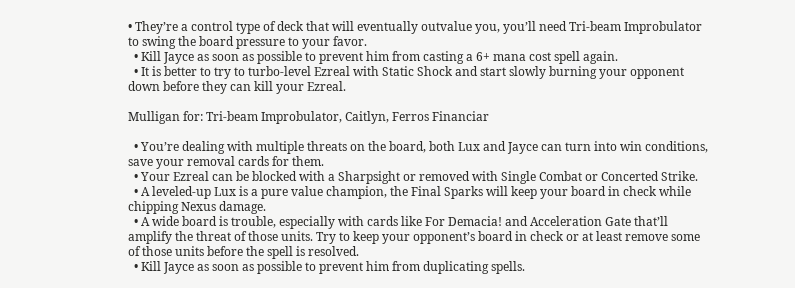• They’re a control type of deck that will eventually outvalue you, you’ll need Tri-beam Improbulator to swing the board pressure to your favor.
  • Kill Jayce as soon as possible to prevent him from casting a 6+ mana cost spell again.
  • It is better to try to turbo-level Ezreal with Static Shock and start slowly burning your opponent down before they can kill your Ezreal.

Mulligan for: Tri-beam Improbulator, Caitlyn, Ferros Financiar

  • You’re dealing with multiple threats on the board, both Lux and Jayce can turn into win conditions, save your removal cards for them.
  • Your Ezreal can be blocked with a Sharpsight or removed with Single Combat or Concerted Strike.
  • A leveled-up Lux is a pure value champion, the Final Sparks will keep your board in check while chipping Nexus damage.
  • A wide board is trouble, especially with cards like For Demacia! and Acceleration Gate that’ll amplify the threat of those units. Try to keep your opponent’s board in check or at least remove some of those units before the spell is resolved.
  • Kill Jayce as soon as possible to prevent him from duplicating spells.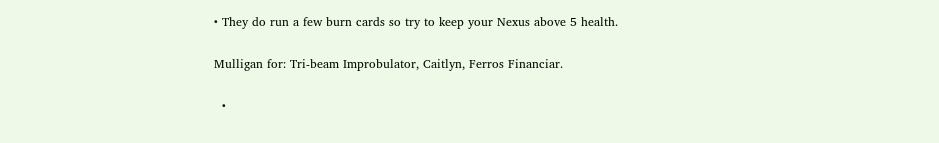• They do run a few burn cards so try to keep your Nexus above 5 health.

Mulligan for: Tri-beam Improbulator, Caitlyn, Ferros Financiar.

  •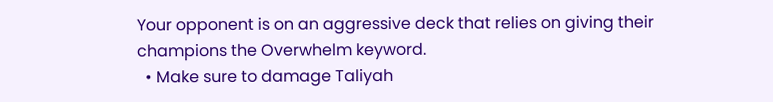Your opponent is on an aggressive deck that relies on giving their champions the Overwhelm keyword.
  • Make sure to damage Taliyah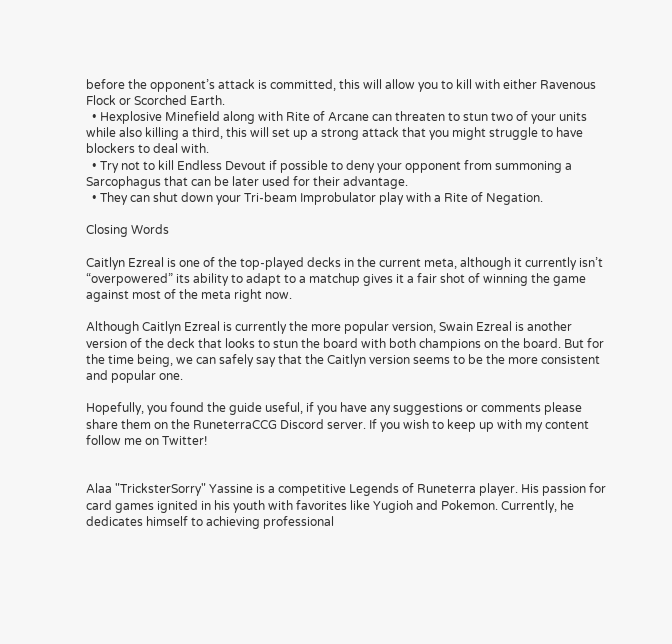before the opponent’s attack is committed, this will allow you to kill with either Ravenous Flock or Scorched Earth.
  • Hexplosive Minefield along with Rite of Arcane can threaten to stun two of your units while also killing a third, this will set up a strong attack that you might struggle to have blockers to deal with.
  • Try not to kill Endless Devout if possible to deny your opponent from summoning a Sarcophagus that can be later used for their advantage.
  • They can shut down your Tri-beam Improbulator play with a Rite of Negation.

Closing Words

Caitlyn Ezreal is one of the top-played decks in the current meta, although it currently isn’t “overpowered” its ability to adapt to a matchup gives it a fair shot of winning the game against most of the meta right now.

Although Caitlyn Ezreal is currently the more popular version, Swain Ezreal is another version of the deck that looks to stun the board with both champions on the board. But for the time being, we can safely say that the Caitlyn version seems to be the more consistent and popular one.

Hopefully, you found the guide useful, if you have any suggestions or comments please share them on the RuneterraCCG Discord server. If you wish to keep up with my content follow me on Twitter!


Alaa "TricksterSorry" Yassine is a competitive Legends of Runeterra player. His passion for card games ignited in his youth with favorites like Yugioh and Pokemon. Currently, he dedicates himself to achieving professional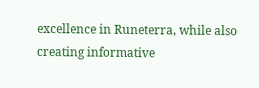excellence in Runeterra, while also creating informative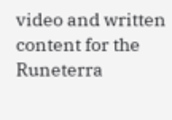video and written content for the Runeterra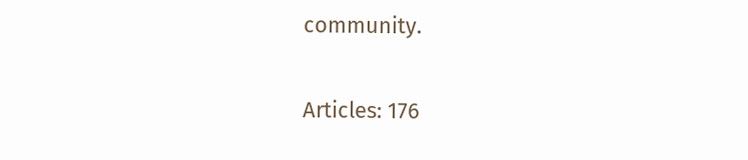community.

Articles: 176